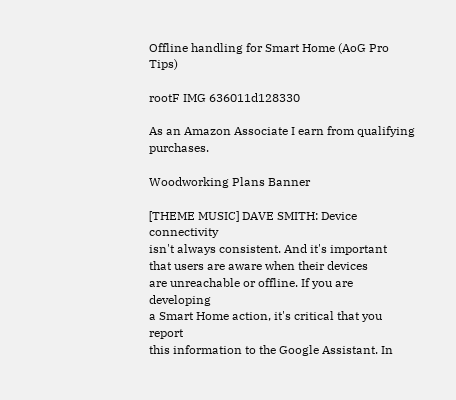Offline handling for Smart Home (AoG Pro Tips)

rootF IMG 636011d128330

As an Amazon Associate I earn from qualifying purchases.

Woodworking Plans Banner

[THEME MUSIC] DAVE SMITH: Device connectivity
isn't always consistent. And it's important
that users are aware when their devices
are unreachable or offline. If you are developing
a Smart Home action, it's critical that you report
this information to the Google Assistant. In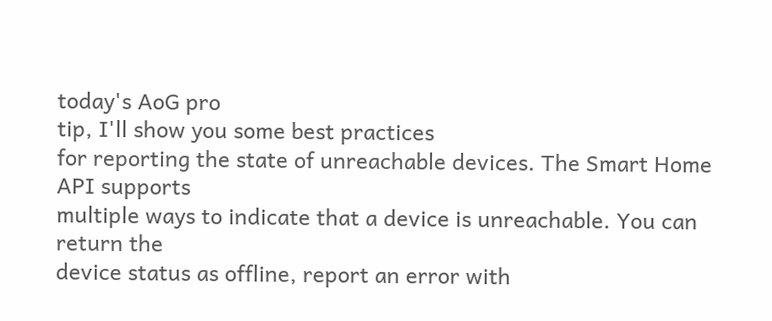today's AoG pro
tip, I'll show you some best practices
for reporting the state of unreachable devices. The Smart Home API supports
multiple ways to indicate that a device is unreachable. You can return the
device status as offline, report an error with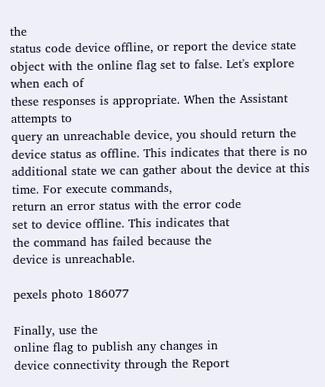the
status code device offline, or report the device state
object with the online flag set to false. Let's explore when each of
these responses is appropriate. When the Assistant attempts to
query an unreachable device, you should return the
device status as offline. This indicates that there is no
additional state we can gather about the device at this time. For execute commands,
return an error status with the error code
set to device offline. This indicates that
the command has failed because the
device is unreachable.

pexels photo 186077

Finally, use the
online flag to publish any changes in
device connectivity through the Report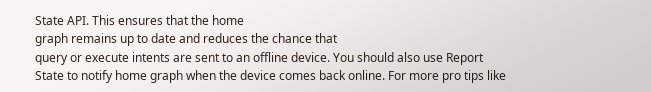State API. This ensures that the home
graph remains up to date and reduces the chance that
query or execute intents are sent to an offline device. You should also use Report
State to notify home graph when the device comes back online. For more pro tips like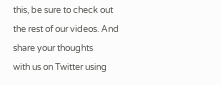this, be sure to check out the rest of our videos. And share your thoughts
with us on Twitter using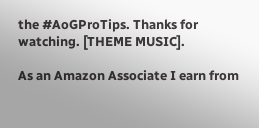the #AoGProTips. Thanks for watching. [THEME MUSIC].

As an Amazon Associate I earn from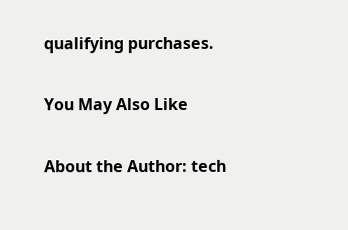qualifying purchases.

You May Also Like

About the Author: tech